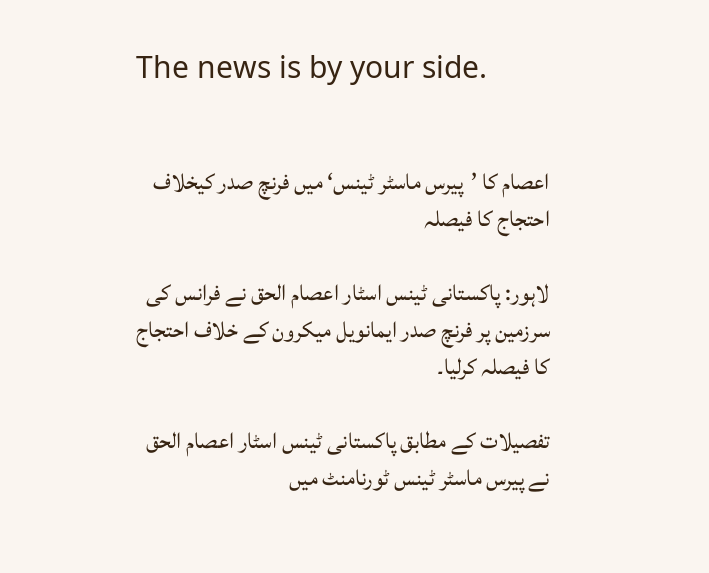The news is by your side.


اعصام کا ’پیرس ماسٹر ٹینس‘ میں فرنچ صدر کیخلاف احتجاج کا فیصلہ

لاہور: پاکستانی ٹینس اسٹار اعصام الحق نے فرانس کی سرزمین پر فرنچ صدر ایمانویل میکرون کے خلاف احتجاج کا فیصلہ کرلیا۔

تفصیلات کے مطابق پاکستانی ٹینس اسٹار اعصام الحق نے پیرس ماسٹر ٹینس ٹورنامنٹ میں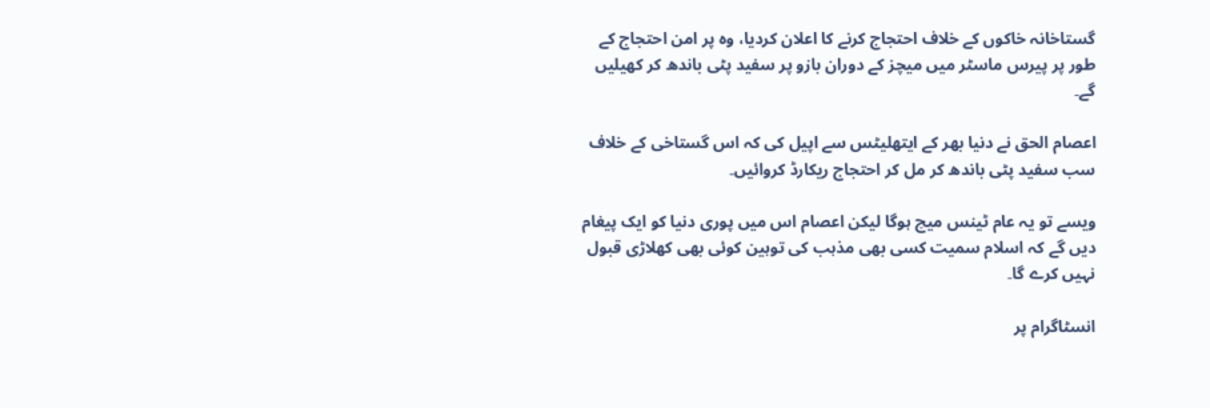گستاخانہ خاکوں کے خلاف احتجاج کرنے کا اعلان کردیا، وہ پر امن احتجاج کے طور پر پیرس ماسٹر میں میچز کے دوران بازو پر سفید پٹی باندھ کر کھیلیں گے۔

اعصام الحق نے دنیا بھر کے ایتھلیٹس سے اپیل کی کہ اس گستاخی کے خلاف سب سفید پٹی باندھ کر مل کر احتجاج ریکارڈ کروائیں۔

ویسے تو یہ عام ٹینس میچ ہوگا لیکن اعصام اس میں پوری دنیا کو ایک پیغام دیں گے کہ اسلام سمیت کسی بھی مذہب کی توہین کوئی بھی کھلاڑی قبول نہیں کرے گا۔

انسٹاگرام پر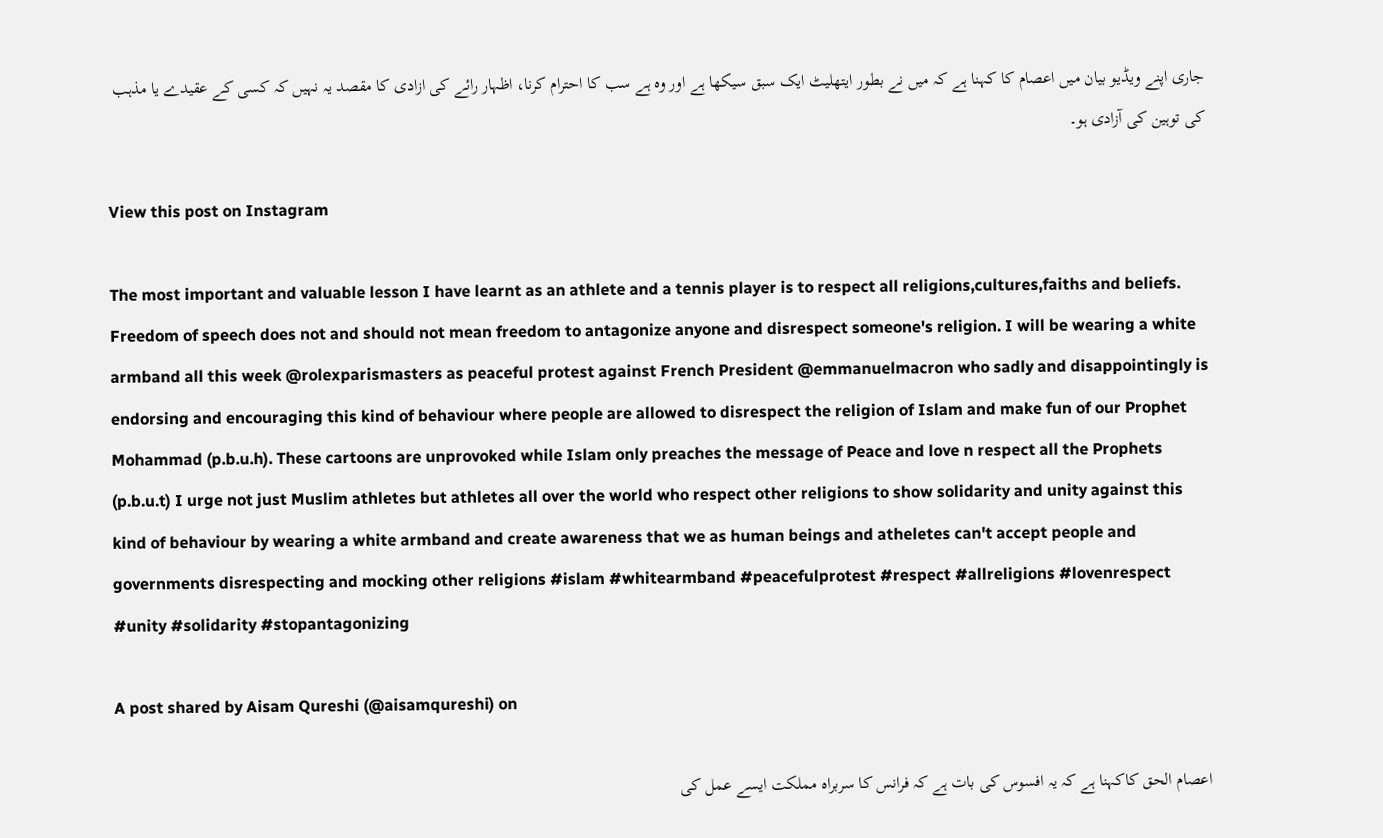جاری اپنے ویڈیو بیان میں اعصام کا کہنا ہے کہ میں نے بطور ایتھلیٹ ایک سبق سیکھا ہے اور وہ ہے سب کا احترام کرنا، اظہار رائے کی ازادی کا مقصد یہ نہیں کہ کسی کے عقیدے یا مذہب کی توہین کی آزادی ہو۔

View this post on Instagram

The most important and valuable lesson I have learnt as an athlete and a tennis player is to respect all religions,cultures,faiths and beliefs. Freedom of speech does not and should not mean freedom to antagonize anyone and disrespect someone's religion. I will be wearing a white armband all this week @rolexparismasters as peaceful protest against French President @emmanuelmacron who sadly and disappointingly is endorsing and encouraging this kind of behaviour where people are allowed to disrespect the religion of Islam and make fun of our Prophet Mohammad (p.b.u.h). These cartoons are unprovoked while Islam only preaches the message of Peace and love n respect all the Prophets (p.b.u.t) I urge not just Muslim athletes but athletes all over the world who respect other religions to show solidarity and unity against this kind of behaviour by wearing a white armband and create awareness that we as human beings and atheletes can't accept people and governments disrespecting and mocking other religions #islam #whitearmband #peacefulprotest #respect #allreligions #lovenrespect #unity #solidarity #stopantagonizing

A post shared by Aisam Qureshi (@aisamqureshi) on

اعصام الحق کاکہنا ہے کہ یہ افسوس کی بات ہے کہ فرانس کا سربراہ مملکت ایسے عمل کی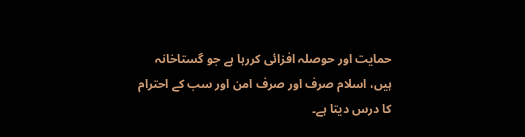حمایت اور حوصلہ افزائی کررہا ہے جو گستاخانہ ہیں، اسلام صرف اور صرف امن اور سب کے احترام کا درس دیتا ہے۔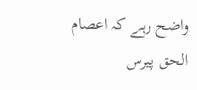واضح رہے کہ اعصام الحق پیرس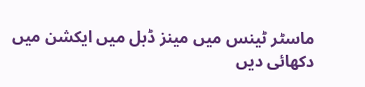ماسٹر ٹینس میں مینز ڈبل میں ایکشن میں دکھائی دیں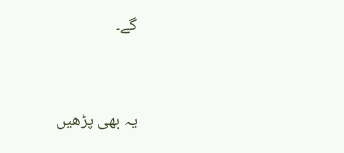گے۔


یہ بھی پڑھیں